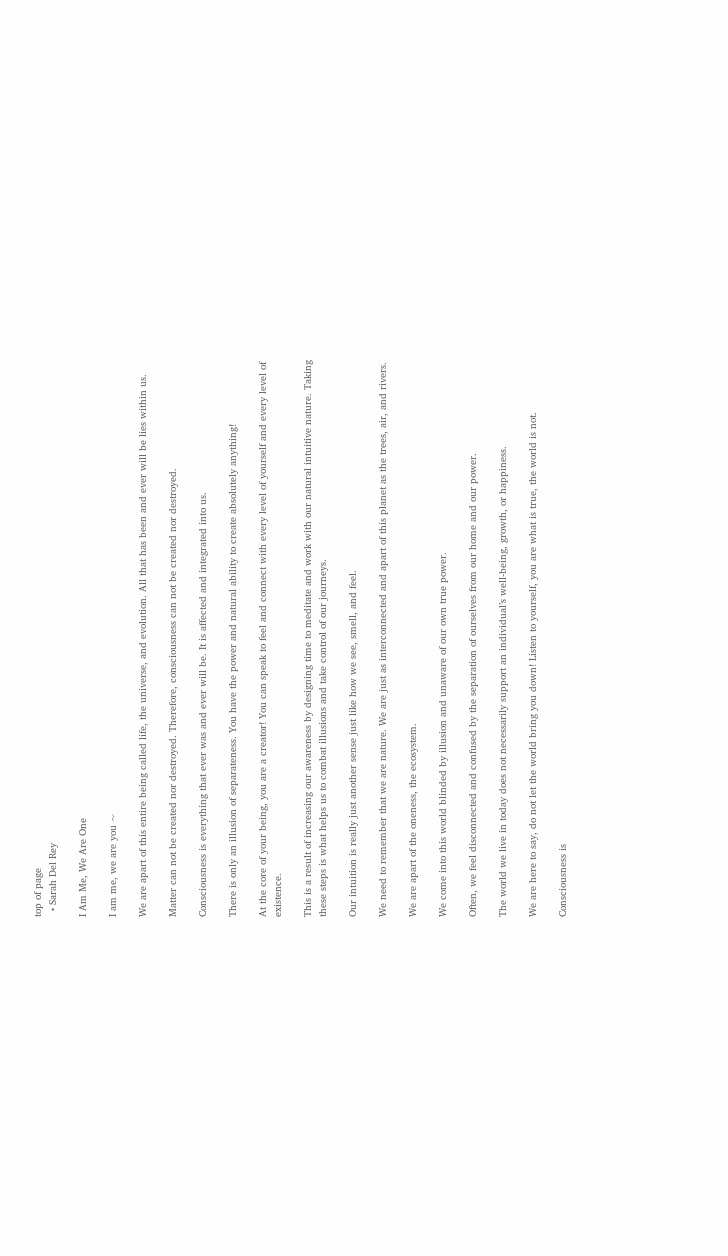top of page
  • Sarah Del Rey

I Am Me, We Are One

I am me, we are you ~

We are apart of this entire being called life, the universe, and evolution. All that has been and ever will be lies within us.

Matter can not be created nor destroyed. Therefore, consciousness can not be created nor destroyed.

Consciousness is everything that ever was and ever will be. It is affected and integrated into us.

There is only an illusion of separateness. You have the power and natural ability to create absolutely anything!

At the core of your being, you are a creator! You can speak to feel and connect with every level of yourself and every level of existence.

This is a result of increasing our awareness by designing time to meditate and work with our natural intuitive nature. Taking these steps is what helps us to combat illusions and take control of our journeys.

Our intuition is really just another sense just like how we see, smell, and feel.

We need to remember that we are nature. We are just as interconnected and apart of this planet as the trees, air, and rivers.

We are apart of the oneness, the ecosystem.

We come into this world blinded by illusion and unaware of our own true power.

Often, we feel disconnected and confused by the separation of ourselves from our home and our power.

The world we live in today does not necessarily support an individual’s well-being, growth, or happiness.

We are here to say, do not let the world bring you down! Listen to yourself, you are what is true, the world is not.

Consciousness is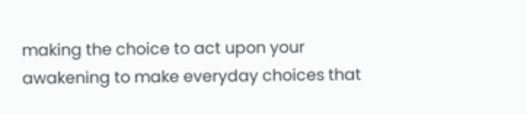making the choice to act upon your awakening to make everyday choices that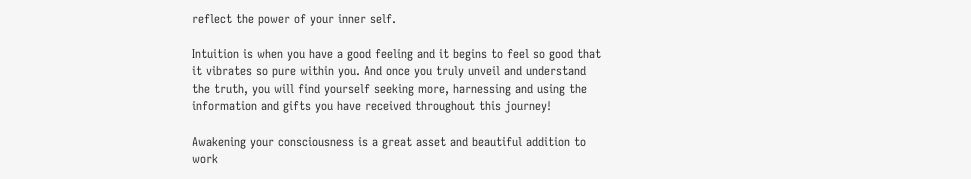reflect the power of your inner self.

Intuition is when you have a good feeling and it begins to feel so good that it vibrates so pure within you. And once you truly unveil and understand the truth, you will find yourself seeking more, harnessing and using the information and gifts you have received throughout this journey!

Awakening your consciousness is a great asset and beautiful addition to work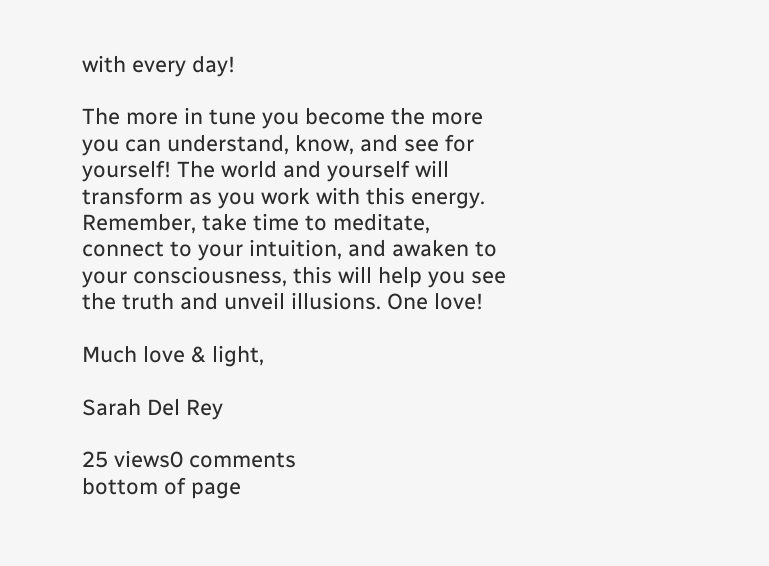with every day!

The more in tune you become the more you can understand, know, and see for yourself! The world and yourself will transform as you work with this energy. Remember, take time to meditate, connect to your intuition, and awaken to your consciousness, this will help you see the truth and unveil illusions. One love!

Much love & light,

Sarah Del Rey

25 views0 comments
bottom of page